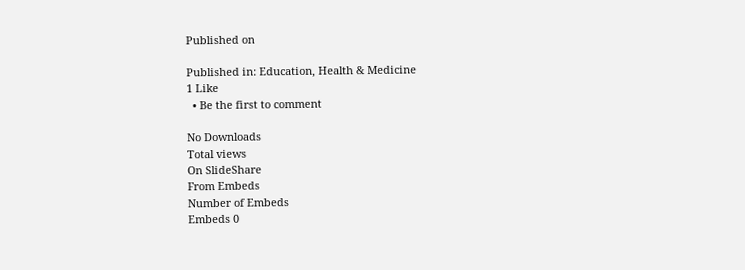Published on

Published in: Education, Health & Medicine
1 Like
  • Be the first to comment

No Downloads
Total views
On SlideShare
From Embeds
Number of Embeds
Embeds 0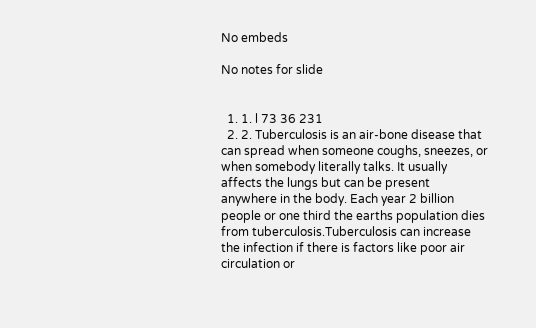No embeds

No notes for slide


  1. 1. l 73 36 231
  2. 2. Tuberculosis is an air-bone disease that can spread when someone coughs, sneezes, or when somebody literally talks. It usually affects the lungs but can be present anywhere in the body. Each year 2 billion people or one third the earths population dies from tuberculosis.Tuberculosis can increase the infection if there is factors like poor air circulation or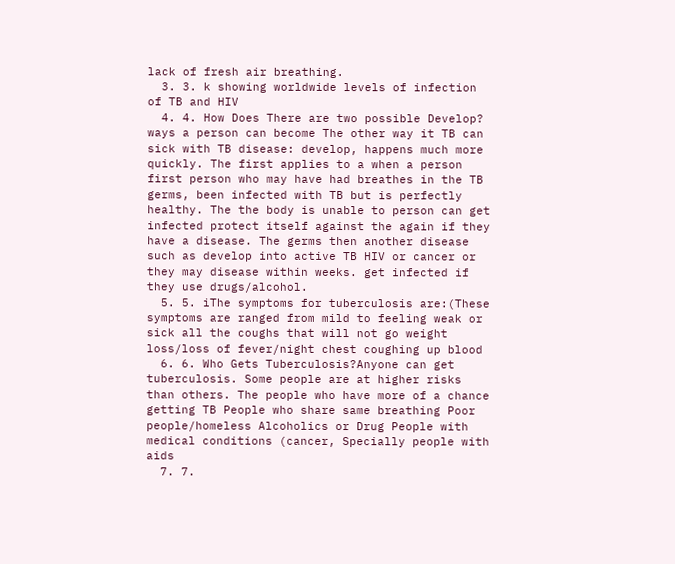lack of fresh air breathing.
  3. 3. k showing worldwide levels of infection of TB and HIV
  4. 4. How Does There are two possible Develop? ways a person can become The other way it TB can sick with TB disease: develop, happens much more quickly. The first applies to a when a person first person who may have had breathes in the TB germs, been infected with TB but is perfectly healthy. The the body is unable to person can get infected protect itself against the again if they have a disease. The germs then another disease such as develop into active TB HIV or cancer or they may disease within weeks. get infected if they use drugs/alcohol.
  5. 5. iThe symptoms for tuberculosis are:(These symptoms are ranged from mild to feeling weak or sick all the coughs that will not go weight loss/loss of fever/night chest coughing up blood
  6. 6. Who Gets Tuberculosis?Anyone can get tuberculosis. Some people are at higher risks than others. The people who have more of a chance getting TB People who share same breathing Poor people/homeless Alcoholics or Drug People with medical conditions (cancer, Specially people with aids
  7. 7.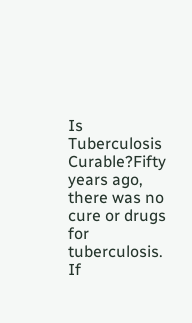Is Tuberculosis Curable?Fifty years ago, there was no cure or drugs for tuberculosis. If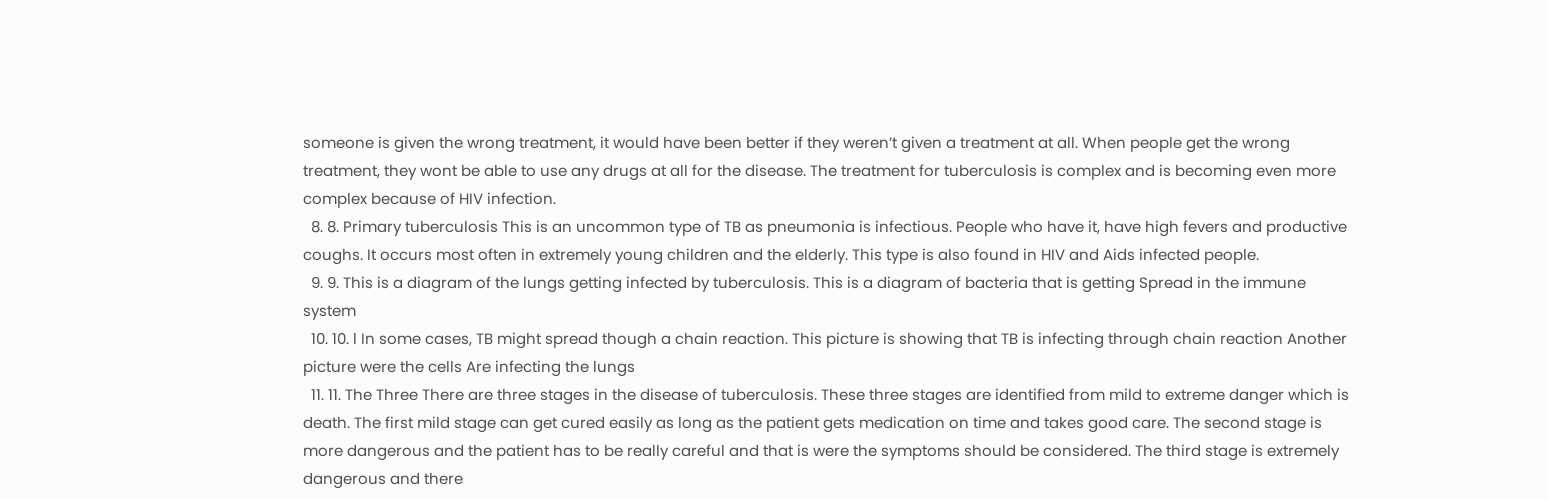someone is given the wrong treatment, it would have been better if they weren’t given a treatment at all. When people get the wrong treatment, they wont be able to use any drugs at all for the disease. The treatment for tuberculosis is complex and is becoming even more complex because of HIV infection.
  8. 8. Primary tuberculosis This is an uncommon type of TB as pneumonia is infectious. People who have it, have high fevers and productive coughs. It occurs most often in extremely young children and the elderly. This type is also found in HIV and Aids infected people.
  9. 9. This is a diagram of the lungs getting infected by tuberculosis. This is a diagram of bacteria that is getting Spread in the immune system
  10. 10. l In some cases, TB might spread though a chain reaction. This picture is showing that TB is infecting through chain reaction Another picture were the cells Are infecting the lungs
  11. 11. The Three There are three stages in the disease of tuberculosis. These three stages are identified from mild to extreme danger which is death. The first mild stage can get cured easily as long as the patient gets medication on time and takes good care. The second stage is more dangerous and the patient has to be really careful and that is were the symptoms should be considered. The third stage is extremely dangerous and there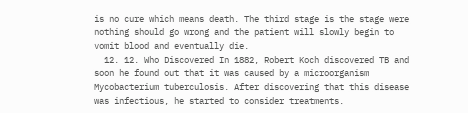is no cure which means death. The third stage is the stage were nothing should go wrong and the patient will slowly begin to vomit blood and eventually die.
  12. 12. Who Discovered In 1882, Robert Koch discovered TB and soon he found out that it was caused by a microorganism Mycobacterium tuberculosis. After discovering that this disease was infectious, he started to consider treatments.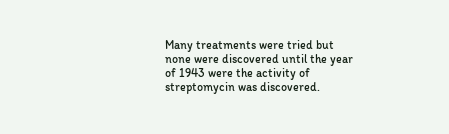Many treatments were tried but none were discovered until the year of 1943 were the activity of streptomycin was discovered.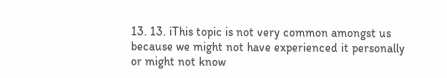13. 13. iThis topic is not very common amongst us because we might not have experienced it personally or might not know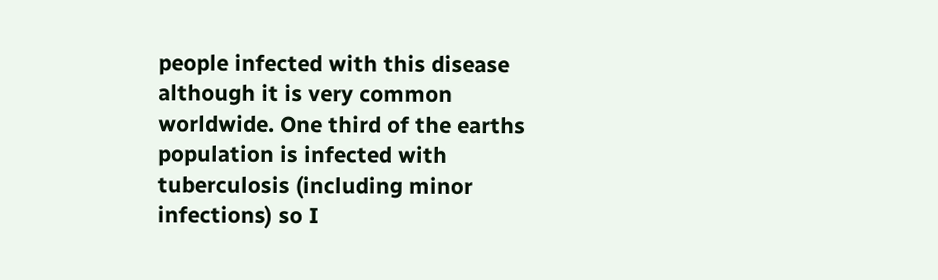people infected with this disease although it is very common worldwide. One third of the earths population is infected with tuberculosis (including minor infections) so I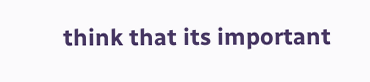think that its important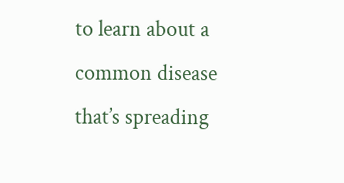to learn about a common disease that’s spreading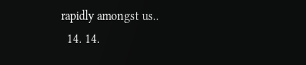rapidly amongst us..
  14. 14.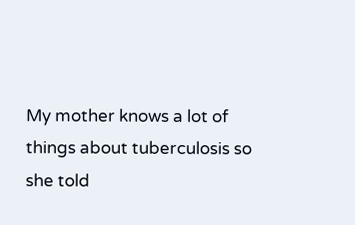My mother knows a lot of things about tuberculosis so she told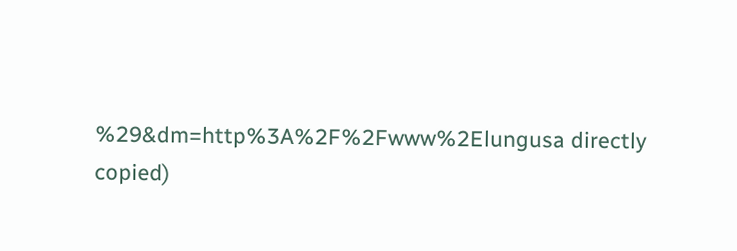%29&dm=http%3A%2F%2Fwww%2Elungusa directly copied)